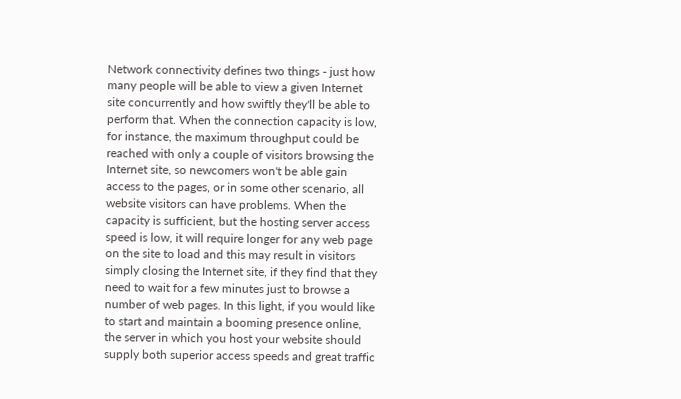Network connectivity defines two things - just how many people will be able to view a given Internet site concurrently and how swiftly they'll be able to perform that. When the connection capacity is low, for instance, the maximum throughput could be reached with only a couple of visitors browsing the Internet site, so newcomers won't be able gain access to the pages, or in some other scenario, all website visitors can have problems. When the capacity is sufficient, but the hosting server access speed is low, it will require longer for any web page on the site to load and this may result in visitors simply closing the Internet site, if they find that they need to wait for a few minutes just to browse a number of web pages. In this light, if you would like to start and maintain a booming presence online, the server in which you host your website should supply both superior access speeds and great traffic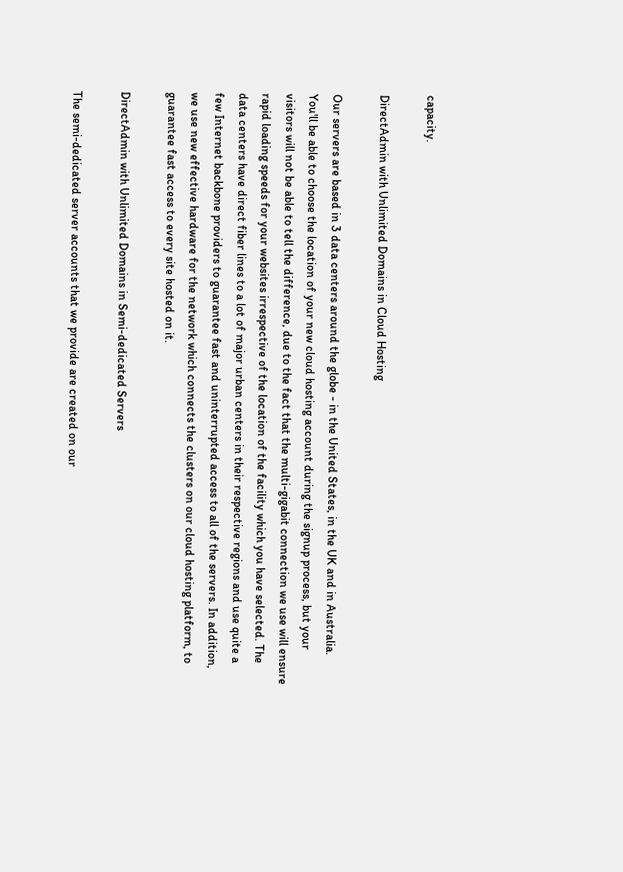capacity.

DirectAdmin with Unlimited Domains in Cloud Hosting

Our servers are based in 3 data centers around the globe - in the United States, in the UK and in Australia. You'll be able to choose the location of your new cloud hosting account during the signup process, but your visitors will not be able to tell the difference, due to the fact that the multi-gigabit connection we use will ensure rapid loading speeds for your websites irrespective of the location of the facility which you have selected. The data centers have direct fiber lines to a lot of major urban centers in their respective regions and use quite a few Internet backbone providers to guarantee fast and uninterrupted access to all of the servers. In addition, we use new effective hardware for the network which connects the clusters on our cloud hosting platform, to guarantee fast access to every site hosted on it.

DirectAdmin with Unlimited Domains in Semi-dedicated Servers

The semi-dedicated server accounts that we provide are created on our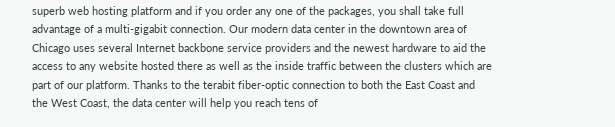superb web hosting platform and if you order any one of the packages, you shall take full advantage of a multi-gigabit connection. Our modern data center in the downtown area of Chicago uses several Internet backbone service providers and the newest hardware to aid the access to any website hosted there as well as the inside traffic between the clusters which are part of our platform. Thanks to the terabit fiber-optic connection to both the East Coast and the West Coast, the data center will help you reach tens of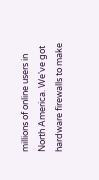millions of online users in North America. We've got hardware firewalls to make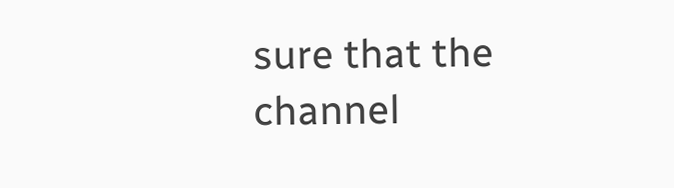sure that the channel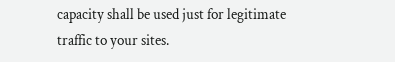capacity shall be used just for legitimate traffic to your sites.